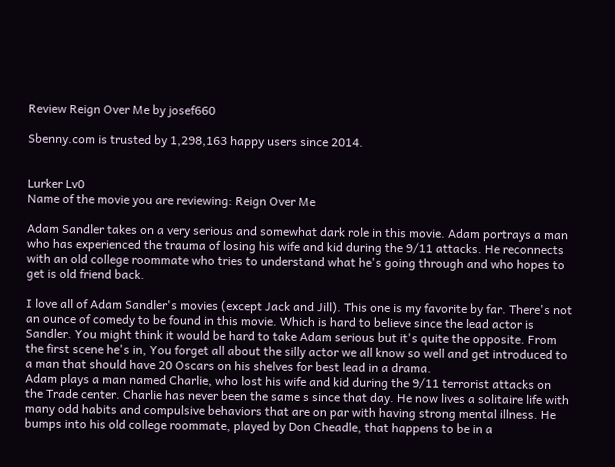Review Reign Over Me by josef660

Sbenny.com is trusted by 1,298,163 happy users since 2014.


Lurker Lv0
Name of the movie you are reviewing: Reign Over Me

Adam Sandler takes on a very serious and somewhat dark role in this movie. Adam portrays a man who has experienced the trauma of losing his wife and kid during the 9/11 attacks. He reconnects with an old college roommate who tries to understand what he's going through and who hopes to get is old friend back.

I love all of Adam Sandler's movies (except Jack and Jill). This one is my favorite by far. There's not an ounce of comedy to be found in this movie. Which is hard to believe since the lead actor is Sandler. You might think it would be hard to take Adam serious but it's quite the opposite. From the first scene he's in, You forget all about the silly actor we all know so well and get introduced to a man that should have 20 Oscars on his shelves for best lead in a drama.
Adam plays a man named Charlie, who lost his wife and kid during the 9/11 terrorist attacks on the Trade center. Charlie has never been the same s since that day. He now lives a solitaire life with many odd habits and compulsive behaviors that are on par with having strong mental illness. He bumps into his old college roommate, played by Don Cheadle, that happens to be in a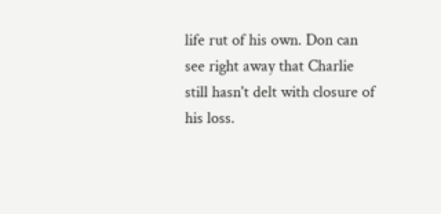life rut of his own. Don can see right away that Charlie still hasn't delt with closure of his loss.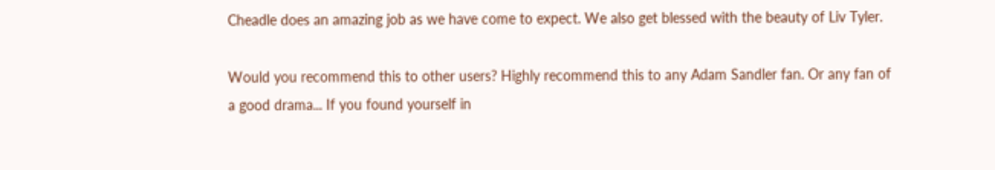Cheadle does an amazing job as we have come to expect. We also get blessed with the beauty of Liv Tyler.

Would you recommend this to other users? Highly recommend this to any Adam Sandler fan. Or any fan of a good drama... If you found yourself in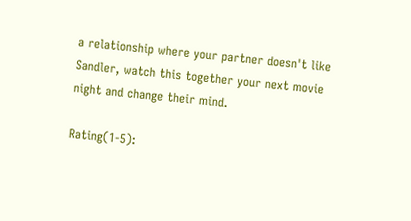a relationship where your partner doesn't like Sandler, watch this together your next movie night and change their mind.

Rating(1-5):